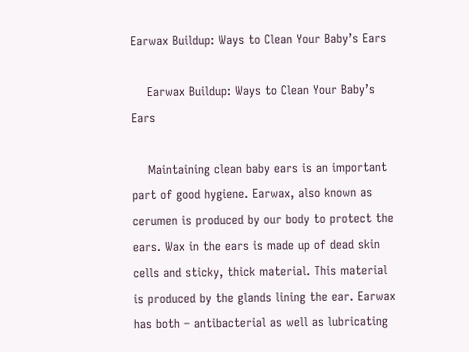Earwax Buildup: Ways to Clean Your Baby’s Ears

    Earwax Buildup: Ways to Clean Your Baby’s Ears

    Maintaining clean baby ears is an important part of good hygiene. Earwax, also known as cerumen is produced by our body to protect the ears. Wax in the ears is made up of dead skin cells and sticky, thick material. This material is produced by the glands lining the ear. Earwax has both – antibacterial as well as lubricating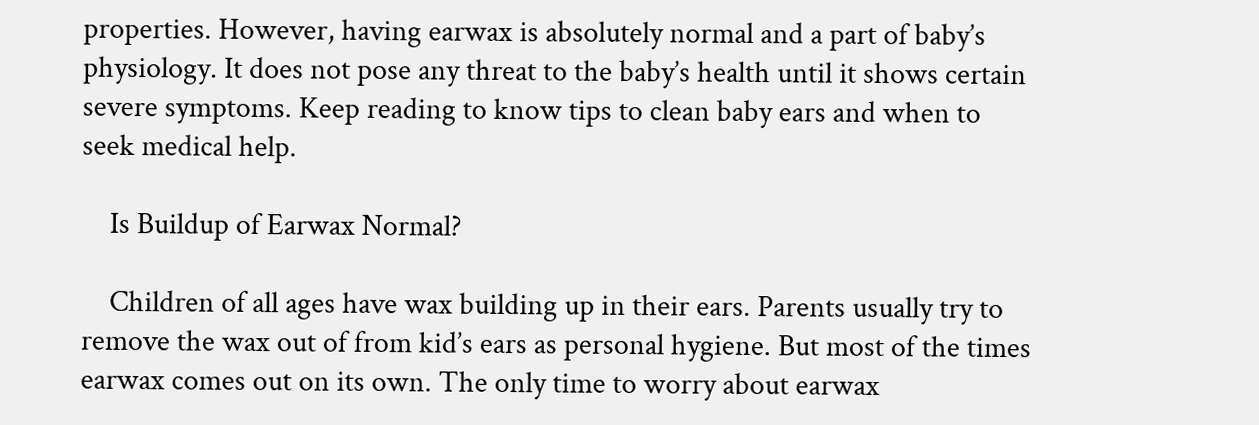properties. However, having earwax is absolutely normal and a part of baby’s physiology. It does not pose any threat to the baby’s health until it shows certain severe symptoms. Keep reading to know tips to clean baby ears and when to seek medical help.

    Is Buildup of Earwax Normal?

    Children of all ages have wax building up in their ears. Parents usually try to remove the wax out of from kid’s ears as personal hygiene. But most of the times earwax comes out on its own. The only time to worry about earwax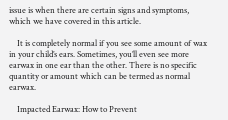issue is when there are certain signs and symptoms, which we have covered in this article.

    It is completely normal if you see some amount of wax in your child’s ears. Sometimes, you’ll even see more earwax in one ear than the other. There is no specific quantity or amount which can be termed as normal earwax.

    Impacted Earwax: How to Prevent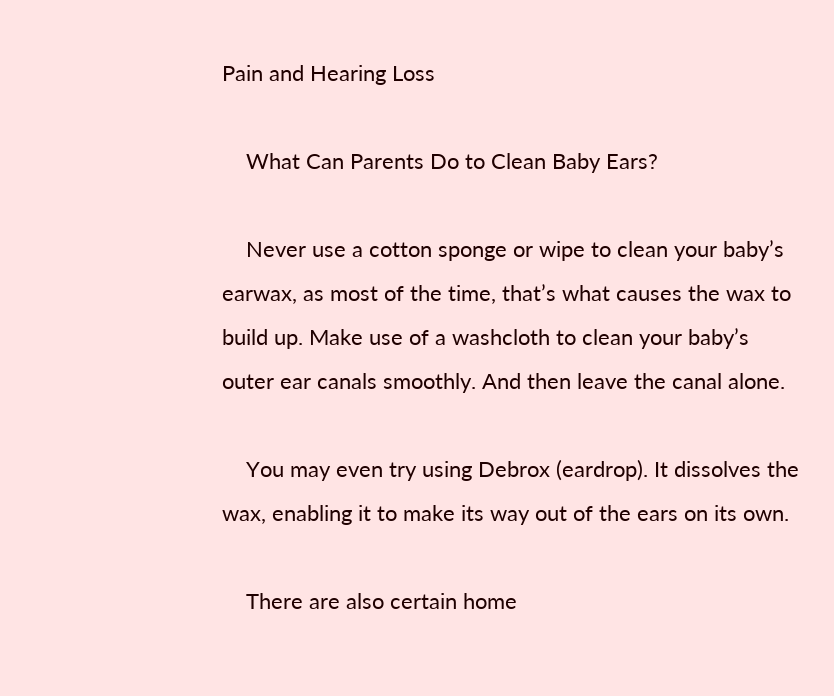Pain and Hearing Loss

    What Can Parents Do to Clean Baby Ears?

    Never use a cotton sponge or wipe to clean your baby’s earwax, as most of the time, that’s what causes the wax to build up. Make use of a washcloth to clean your baby’s outer ear canals smoothly. And then leave the canal alone.

    You may even try using Debrox (eardrop). It dissolves the wax, enabling it to make its way out of the ears on its own.

    There are also certain home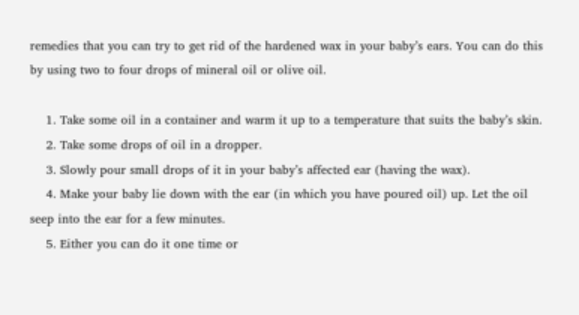remedies that you can try to get rid of the hardened wax in your baby’s ears. You can do this by using two to four drops of mineral oil or olive oil.

    1. Take some oil in a container and warm it up to a temperature that suits the baby’s skin.
    2. Take some drops of oil in a dropper.
    3. Slowly pour small drops of it in your baby’s affected ear (having the wax).
    4. Make your baby lie down with the ear (in which you have poured oil) up. Let the oil seep into the ear for a few minutes.
    5. Either you can do it one time or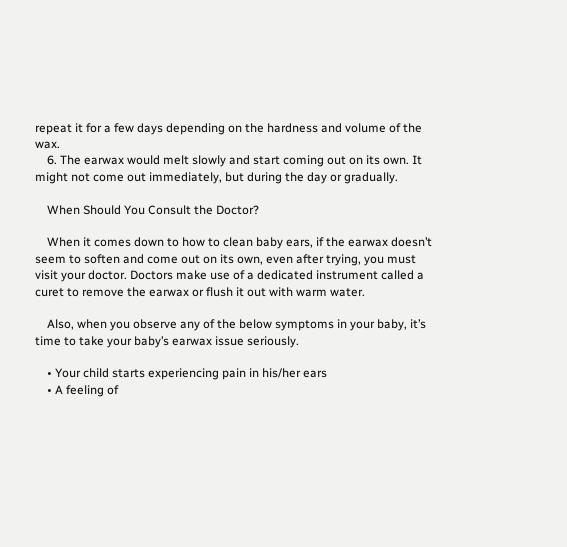repeat it for a few days depending on the hardness and volume of the wax.
    6. The earwax would melt slowly and start coming out on its own. It might not come out immediately, but during the day or gradually.

    When Should You Consult the Doctor?

    When it comes down to how to clean baby ears, if the earwax doesn’t seem to soften and come out on its own, even after trying, you must visit your doctor. Doctors make use of a dedicated instrument called a curet to remove the earwax or flush it out with warm water.

    Also, when you observe any of the below symptoms in your baby, it’s time to take your baby’s earwax issue seriously.

    • Your child starts experiencing pain in his/her ears
    • A feeling of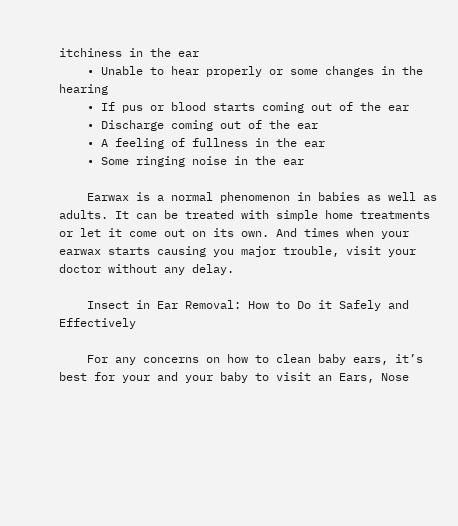itchiness in the ear
    • Unable to hear properly or some changes in the hearing
    • If pus or blood starts coming out of the ear
    • Discharge coming out of the ear
    • A feeling of fullness in the ear
    • Some ringing noise in the ear

    Earwax is a normal phenomenon in babies as well as adults. It can be treated with simple home treatments or let it come out on its own. And times when your earwax starts causing you major trouble, visit your doctor without any delay.

    Insect in Ear Removal: How to Do it Safely and Effectively

    For any concerns on how to clean baby ears, it’s best for your and your baby to visit an Ears, Nose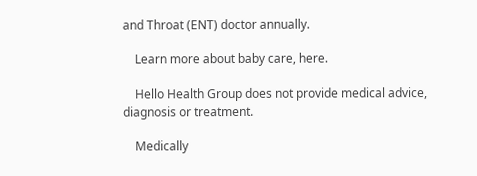and Throat (ENT) doctor annually.

    Learn more about baby care, here.

    Hello Health Group does not provide medical advice, diagnosis or treatment.

    Medically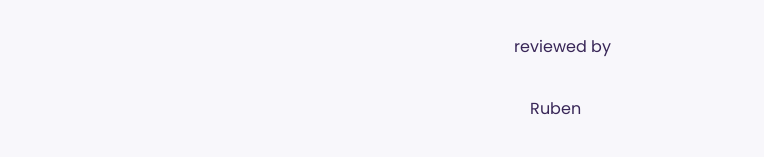reviewed by

    Ruben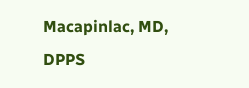Macapinlac, MD, DPPS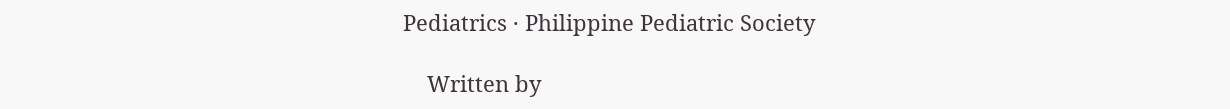Pediatrics · Philippine Pediatric Society

    Written by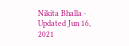Nikita Bhalla · Updated Jun 16, 2021